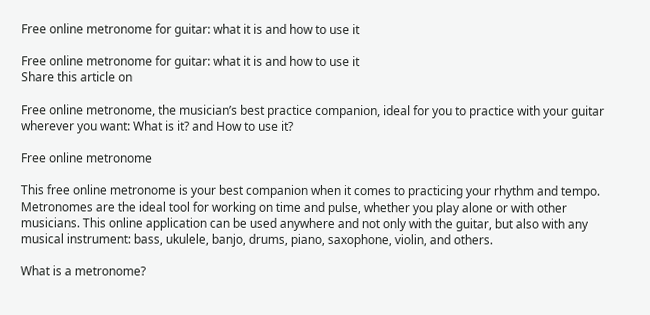Free online metronome for guitar: what it is and how to use it

Free online metronome for guitar: what it is and how to use it
Share this article on

Free online metronome, the musician’s best practice companion, ideal for you to practice with your guitar wherever you want: What is it? and How to use it?

Free online metronome

This free online metronome is your best companion when it comes to practicing your rhythm and tempo. Metronomes are the ideal tool for working on time and pulse, whether you play alone or with other musicians. This online application can be used anywhere and not only with the guitar, but also with any musical instrument: bass, ukulele, banjo, drums, piano, saxophone, violin, and others.

What is a metronome?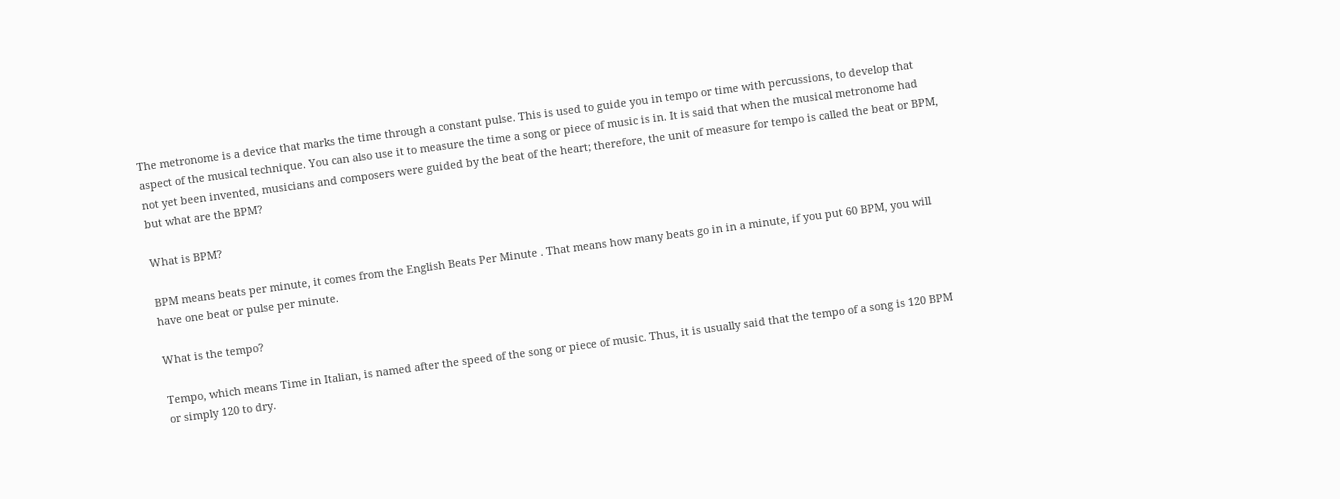The metronome is a device that marks the time through a constant pulse. This is used to guide you in tempo or time with percussions, to develop that aspect of the musical technique. You can also use it to measure the time a song or piece of music is in. It is said that when the musical metronome had not yet been invented, musicians and composers were guided by the beat of the heart; therefore, the unit of measure for tempo is called the beat or BPM, but what are the BPM?

What is BPM?

BPM means beats per minute, it comes from the English Beats Per Minute . That means how many beats go in in a minute, if you put 60 BPM, you will have one beat or pulse per minute.

What is the tempo?

Tempo, which means Time in Italian, is named after the speed of the song or piece of music. Thus, it is usually said that the tempo of a song is 120 BPM or simply 120 to dry.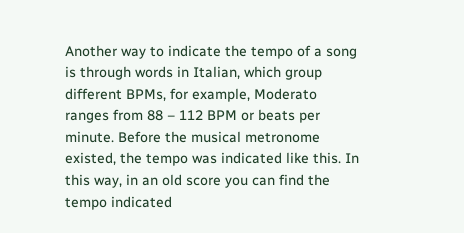Another way to indicate the tempo of a song is through words in Italian, which group different BPMs, for example, Moderato ranges from 88 – 112 BPM or beats per minute. Before the musical metronome existed, the tempo was indicated like this. In this way, in an old score you can find the tempo indicated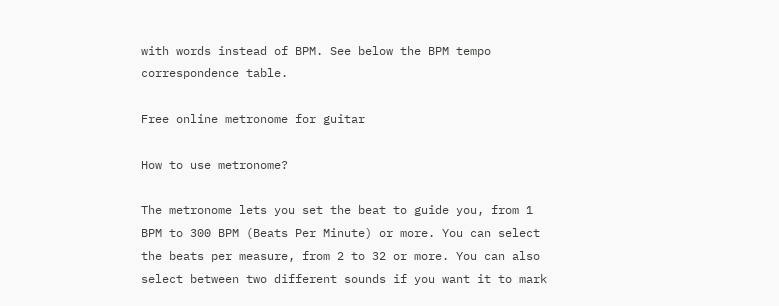with words instead of BPM. See below the BPM tempo correspondence table.

Free online metronome for guitar

How to use metronome?

The metronome lets you set the beat to guide you, from 1 BPM to 300 BPM (Beats Per Minute) or more. You can select the beats per measure, from 2 to 32 or more. You can also select between two different sounds if you want it to mark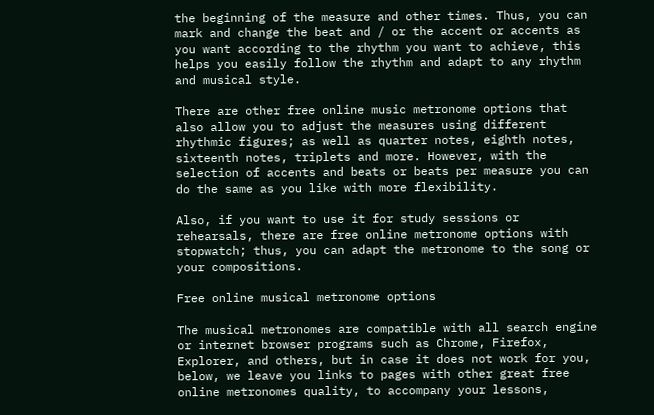the beginning of the measure and other times. Thus, you can mark and change the beat and / or the accent or accents as you want according to the rhythm you want to achieve, this helps you easily follow the rhythm and adapt to any rhythm and musical style.

There are other free online music metronome options that also allow you to adjust the measures using different rhythmic figures; as well as quarter notes, eighth notes, sixteenth notes, triplets and more. However, with the selection of accents and beats or beats per measure you can do the same as you like with more flexibility.

Also, if you want to use it for study sessions or rehearsals, there are free online metronome options with stopwatch; thus, you can adapt the metronome to the song or your compositions.

Free online musical metronome options

The musical metronomes are compatible with all search engine or internet browser programs such as Chrome, Firefox, Explorer, and others, but in case it does not work for you, below, we leave you links to pages with other great free online metronomes quality, to accompany your lessons,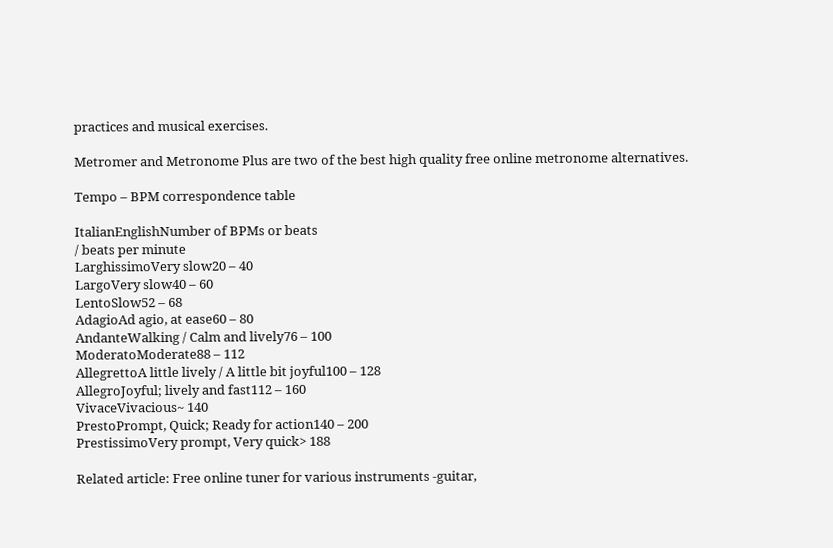practices and musical exercises.

Metromer and Metronome Plus are two of the best high quality free online metronome alternatives.

Tempo – BPM correspondence table

ItalianEnglishNumber of BPMs or beats
/ beats per minute
LarghissimoVery slow20 – 40
LargoVery slow40 – 60
LentoSlow52 – 68
AdagioAd agio, at ease60 – 80
AndanteWalking / Calm and lively76 – 100
ModeratoModerate88 – 112
AllegrettoA little lively / A little bit joyful100 – 128
AllegroJoyful; lively and fast112 – 160
VivaceVivacious~ 140
PrestoPrompt, Quick; Ready for action140 – 200
PrestissimoVery prompt, Very quick> 188

Related article: Free online tuner for various instruments -guitar,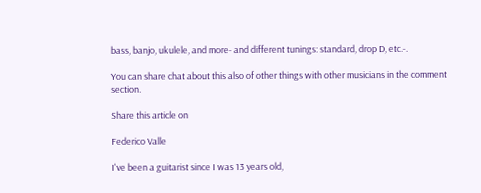bass, banjo, ukulele, and more- and different tunings: standard, drop D, etc.-.

You can share chat about this also of other things with other musicians in the comment section.

Share this article on

Federico Valle

I've been a guitarist since I was 13 years old,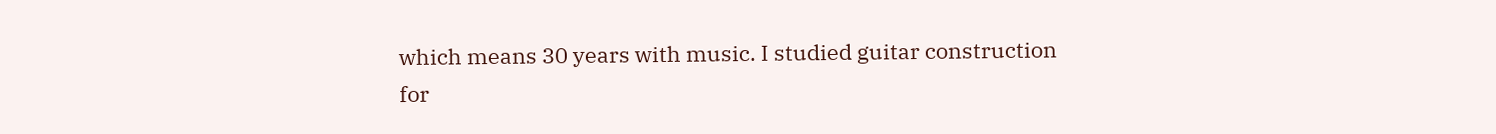which means 30 years with music. I studied guitar construction for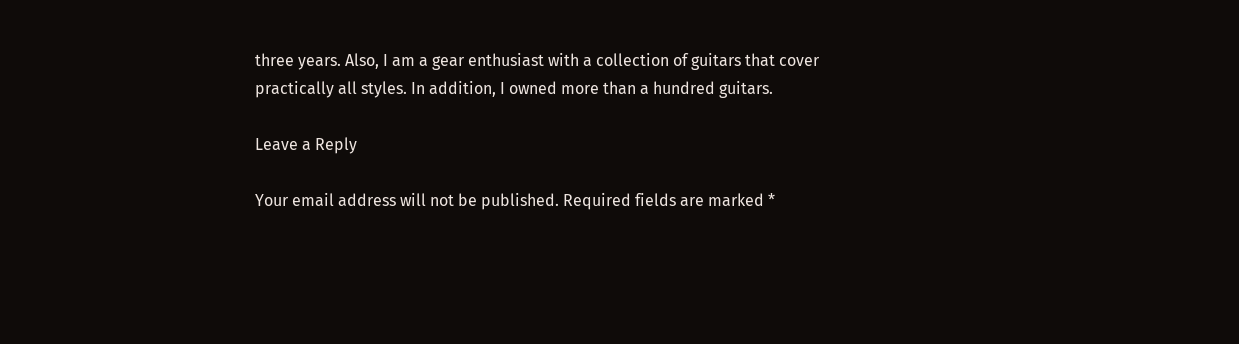three years. Also, I am a gear enthusiast with a collection of guitars that cover practically all styles. In addition, I owned more than a hundred guitars.

Leave a Reply

Your email address will not be published. Required fields are marked *